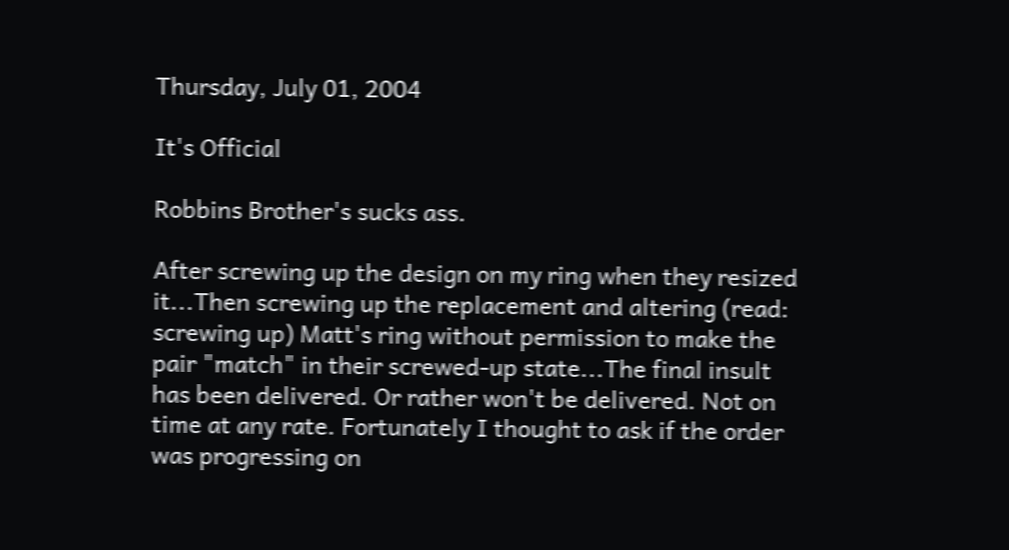Thursday, July 01, 2004

It's Official

Robbins Brother's sucks ass.

After screwing up the design on my ring when they resized it...Then screwing up the replacement and altering (read: screwing up) Matt's ring without permission to make the pair "match" in their screwed-up state...The final insult has been delivered. Or rather won't be delivered. Not on time at any rate. Fortunately I thought to ask if the order was progressing on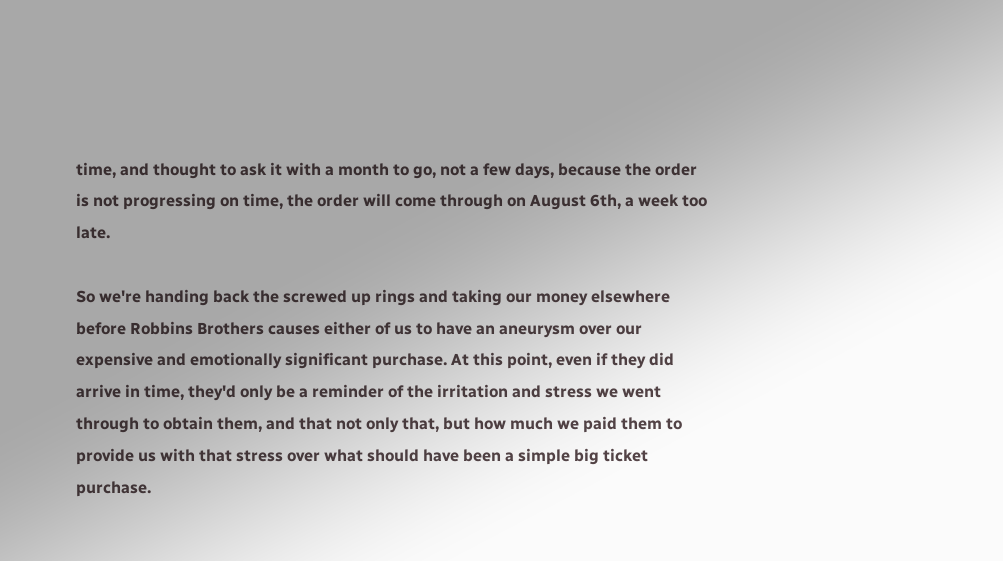time, and thought to ask it with a month to go, not a few days, because the order is not progressing on time, the order will come through on August 6th, a week too late.

So we're handing back the screwed up rings and taking our money elsewhere before Robbins Brothers causes either of us to have an aneurysm over our expensive and emotionally significant purchase. At this point, even if they did arrive in time, they'd only be a reminder of the irritation and stress we went through to obtain them, and that not only that, but how much we paid them to provide us with that stress over what should have been a simple big ticket purchase.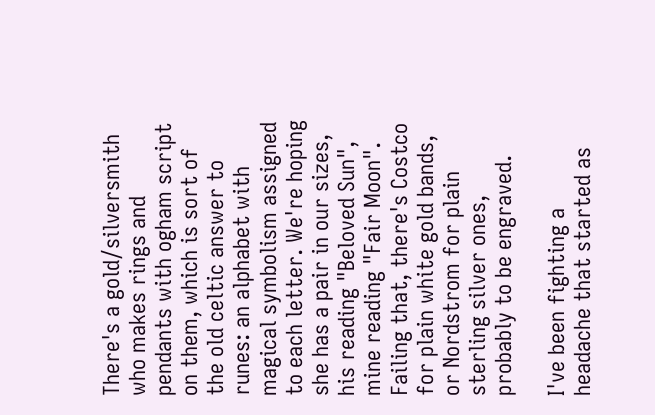There's a gold/silversmith who makes rings and pendants with ogham script on them, which is sort of the old celtic answer to runes: an alphabet with magical symbolism assigned to each letter. We're hoping she has a pair in our sizes, his reading "Beloved Sun", mine reading "Fair Moon". Failing that, there's Costco for plain white gold bands, or Nordstrom for plain sterling silver ones, probably to be engraved.

I've been fighting a headache that started as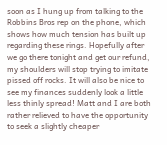soon as I hung up from talking to the Robbins Bros rep on the phone, which shows how much tension has built up regarding these rings. Hopefully after we go there tonight and get our refund, my shoulders will stop trying to imitate pissed off rocks. It will also be nice to see my finances suddenly look a little less thinly spread! Matt and I are both rather relieved to have the opportunity to seek a slightly cheaper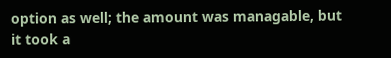option as well; the amount was managable, but it took a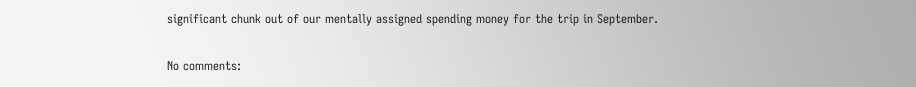significant chunk out of our mentally assigned spending money for the trip in September.

No comments: